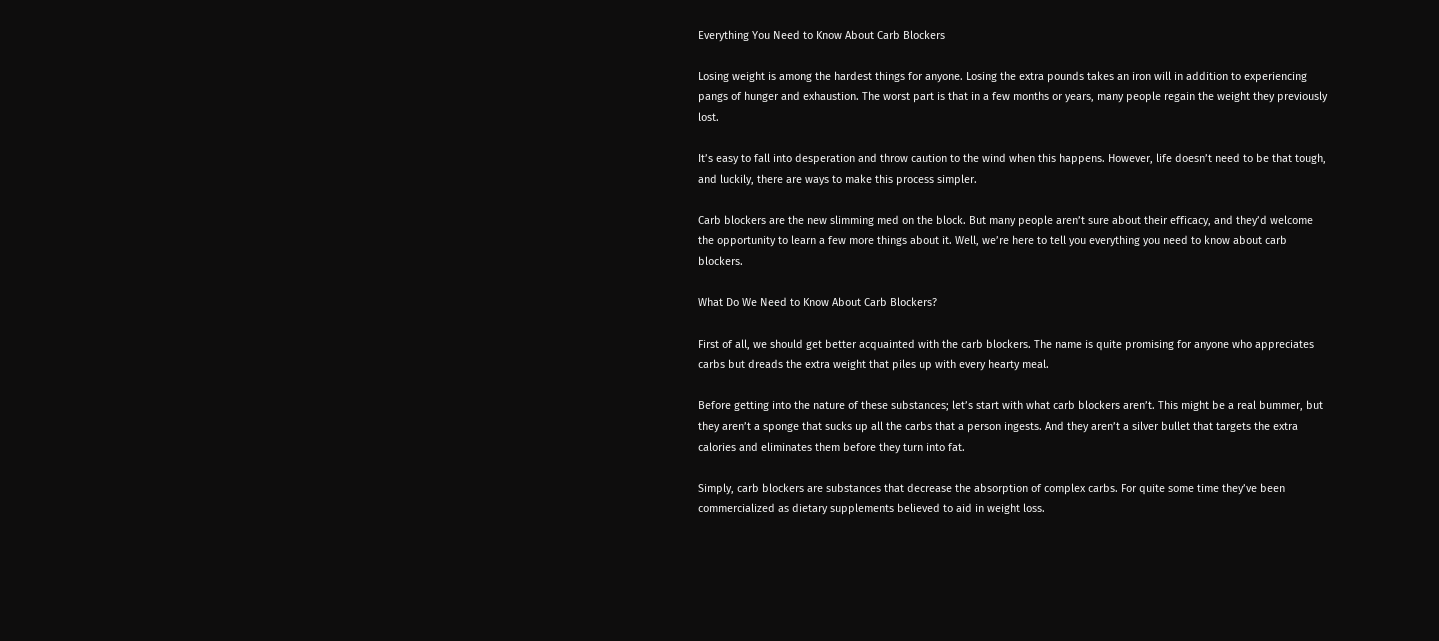Everything You Need to Know About Carb Blockers

Losing weight is among the hardest things for anyone. Losing the extra pounds takes an iron will in addition to experiencing pangs of hunger and exhaustion. The worst part is that in a few months or years, many people regain the weight they previously lost.

It’s easy to fall into desperation and throw caution to the wind when this happens. However, life doesn’t need to be that tough, and luckily, there are ways to make this process simpler.

Carb blockers are the new slimming med on the block. But many people aren’t sure about their efficacy, and they’d welcome the opportunity to learn a few more things about it. Well, we’re here to tell you everything you need to know about carb blockers.

What Do We Need to Know About Carb Blockers?

First of all, we should get better acquainted with the carb blockers. The name is quite promising for anyone who appreciates carbs but dreads the extra weight that piles up with every hearty meal.

Before getting into the nature of these substances; let’s start with what carb blockers aren’t. This might be a real bummer, but they aren’t a sponge that sucks up all the carbs that a person ingests. And they aren’t a silver bullet that targets the extra calories and eliminates them before they turn into fat.

Simply, carb blockers are substances that decrease the absorption of complex carbs. For quite some time they’ve been commercialized as dietary supplements believed to aid in weight loss.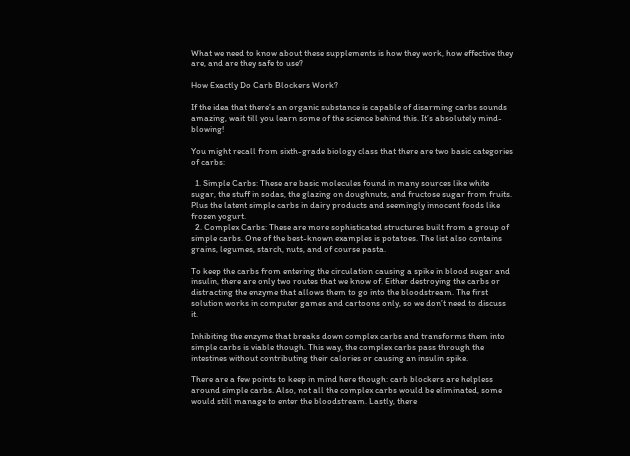What we need to know about these supplements is how they work, how effective they are, and are they safe to use?

How Exactly Do Carb Blockers Work?

If the idea that there’s an organic substance is capable of disarming carbs sounds amazing, wait till you learn some of the science behind this. It’s absolutely mind-blowing!

You might recall from sixth-grade biology class that there are two basic categories of carbs:

  1. Simple Carbs: These are basic molecules found in many sources like white sugar, the stuff in sodas, the glazing on doughnuts, and fructose sugar from fruits. Plus the latent simple carbs in dairy products and seemingly innocent foods like frozen yogurt.
  2. Complex Carbs: These are more sophisticated structures built from a group of simple carbs. One of the best-known examples is potatoes. The list also contains grains, legumes, starch, nuts, and of course pasta.

To keep the carbs from entering the circulation causing a spike in blood sugar and insulin, there are only two routes that we know of. Either destroying the carbs or distracting the enzyme that allows them to go into the bloodstream. The first solution works in computer games and cartoons only, so we don’t need to discuss it.

Inhibiting the enzyme that breaks down complex carbs and transforms them into simple carbs is viable though. This way, the complex carbs pass through the intestines without contributing their calories or causing an insulin spike.

There are a few points to keep in mind here though: carb blockers are helpless around simple carbs. Also, not all the complex carbs would be eliminated, some would still manage to enter the bloodstream. Lastly, there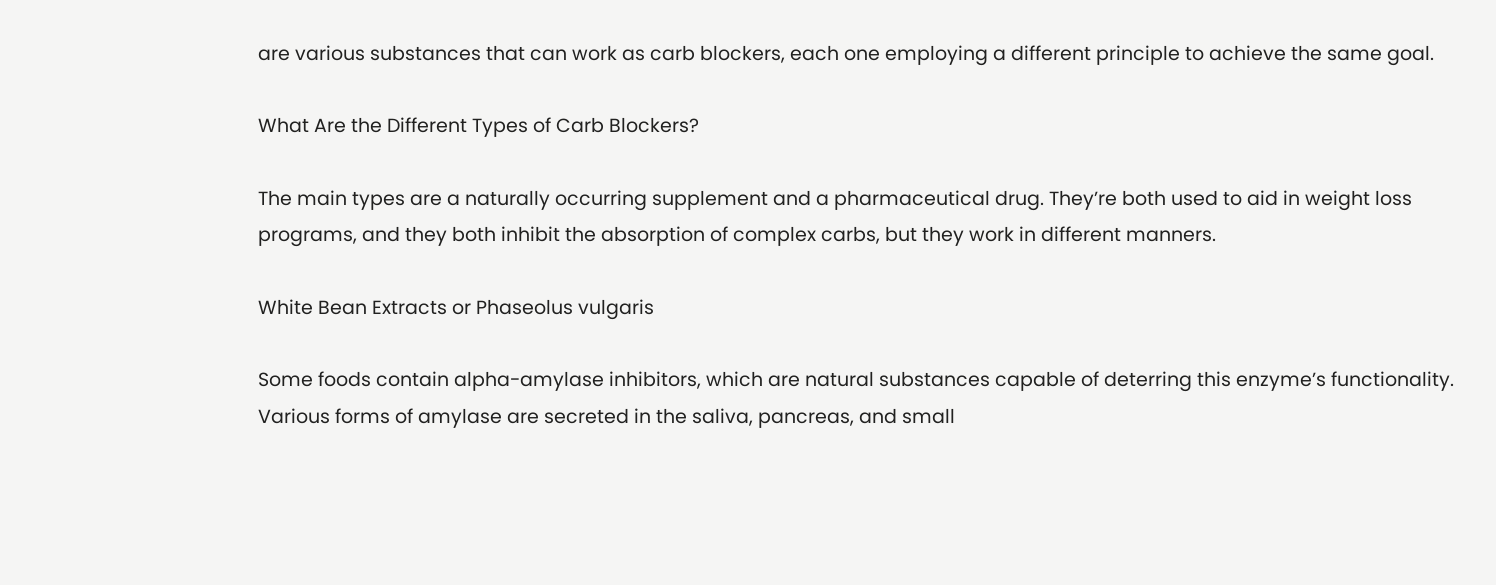are various substances that can work as carb blockers, each one employing a different principle to achieve the same goal.

What Are the Different Types of Carb Blockers?

The main types are a naturally occurring supplement and a pharmaceutical drug. They’re both used to aid in weight loss programs, and they both inhibit the absorption of complex carbs, but they work in different manners.

White Bean Extracts or Phaseolus vulgaris

Some foods contain alpha-amylase inhibitors, which are natural substances capable of deterring this enzyme’s functionality. Various forms of amylase are secreted in the saliva, pancreas, and small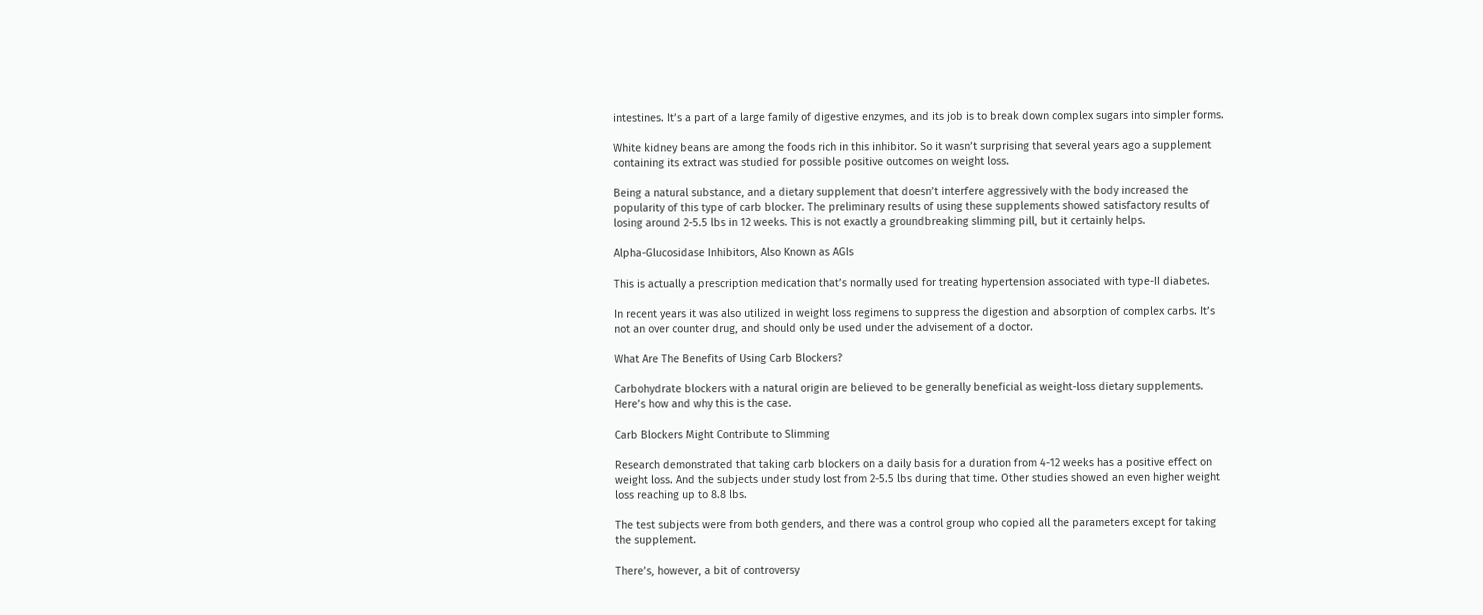intestines. It’s a part of a large family of digestive enzymes, and its job is to break down complex sugars into simpler forms.

White kidney beans are among the foods rich in this inhibitor. So it wasn’t surprising that several years ago a supplement containing its extract was studied for possible positive outcomes on weight loss.

Being a natural substance, and a dietary supplement that doesn’t interfere aggressively with the body increased the popularity of this type of carb blocker. The preliminary results of using these supplements showed satisfactory results of losing around 2-5.5 lbs in 12 weeks. This is not exactly a groundbreaking slimming pill, but it certainly helps.

Alpha-Glucosidase Inhibitors, Also Known as AGIs

This is actually a prescription medication that’s normally used for treating hypertension associated with type-II diabetes.

In recent years it was also utilized in weight loss regimens to suppress the digestion and absorption of complex carbs. It’s not an over counter drug, and should only be used under the advisement of a doctor.

What Are The Benefits of Using Carb Blockers?

Carbohydrate blockers with a natural origin are believed to be generally beneficial as weight-loss dietary supplements. Here’s how and why this is the case.

Carb Blockers Might Contribute to Slimming

Research demonstrated that taking carb blockers on a daily basis for a duration from 4-12 weeks has a positive effect on weight loss. And the subjects under study lost from 2-5.5 lbs during that time. Other studies showed an even higher weight loss reaching up to 8.8 lbs.

The test subjects were from both genders, and there was a control group who copied all the parameters except for taking the supplement.

There’s, however, a bit of controversy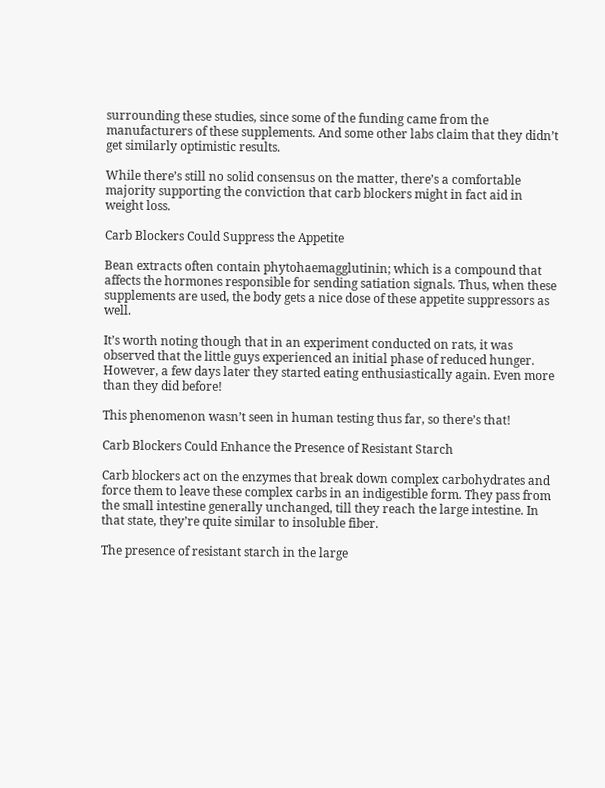surrounding these studies, since some of the funding came from the manufacturers of these supplements. And some other labs claim that they didn’t get similarly optimistic results.

While there’s still no solid consensus on the matter, there’s a comfortable majority supporting the conviction that carb blockers might in fact aid in weight loss.

Carb Blockers Could Suppress the Appetite

Bean extracts often contain phytohaemagglutinin; which is a compound that affects the hormones responsible for sending satiation signals. Thus, when these supplements are used, the body gets a nice dose of these appetite suppressors as well.

It’s worth noting though that in an experiment conducted on rats, it was observed that the little guys experienced an initial phase of reduced hunger. However, a few days later they started eating enthusiastically again. Even more than they did before!

This phenomenon wasn’t seen in human testing thus far, so there’s that!

Carb Blockers Could Enhance the Presence of Resistant Starch

Carb blockers act on the enzymes that break down complex carbohydrates and force them to leave these complex carbs in an indigestible form. They pass from the small intestine generally unchanged, till they reach the large intestine. In that state, they’re quite similar to insoluble fiber.

The presence of resistant starch in the large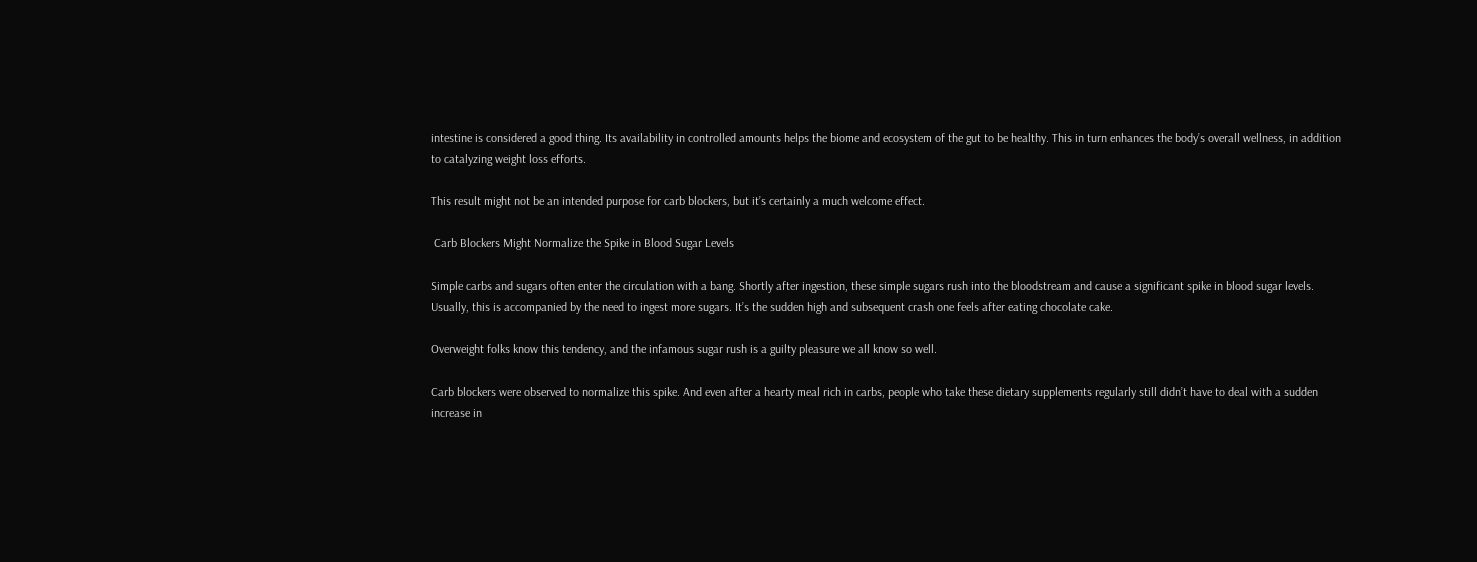intestine is considered a good thing. Its availability in controlled amounts helps the biome and ecosystem of the gut to be healthy. This in turn enhances the body’s overall wellness, in addition to catalyzing weight loss efforts.

This result might not be an intended purpose for carb blockers, but it’s certainly a much welcome effect.

 Carb Blockers Might Normalize the Spike in Blood Sugar Levels

Simple carbs and sugars often enter the circulation with a bang. Shortly after ingestion, these simple sugars rush into the bloodstream and cause a significant spike in blood sugar levels. Usually, this is accompanied by the need to ingest more sugars. It’s the sudden high and subsequent crash one feels after eating chocolate cake.

Overweight folks know this tendency, and the infamous sugar rush is a guilty pleasure we all know so well.

Carb blockers were observed to normalize this spike. And even after a hearty meal rich in carbs, people who take these dietary supplements regularly still didn’t have to deal with a sudden increase in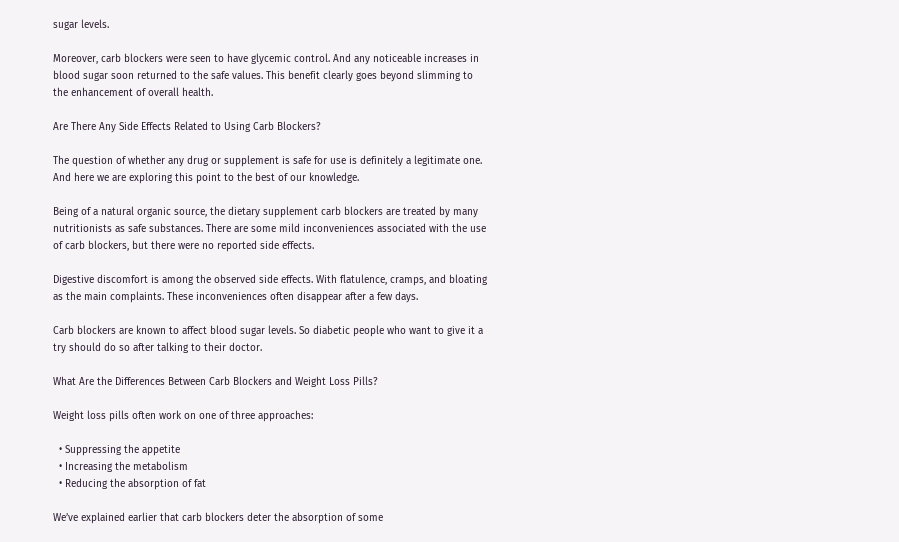sugar levels.

Moreover, carb blockers were seen to have glycemic control. And any noticeable increases in blood sugar soon returned to the safe values. This benefit clearly goes beyond slimming to the enhancement of overall health.

Are There Any Side Effects Related to Using Carb Blockers?

The question of whether any drug or supplement is safe for use is definitely a legitimate one. And here we are exploring this point to the best of our knowledge.

Being of a natural organic source, the dietary supplement carb blockers are treated by many nutritionists as safe substances. There are some mild inconveniences associated with the use of carb blockers, but there were no reported side effects.

Digestive discomfort is among the observed side effects. With flatulence, cramps, and bloating as the main complaints. These inconveniences often disappear after a few days.

Carb blockers are known to affect blood sugar levels. So diabetic people who want to give it a try should do so after talking to their doctor.

What Are the Differences Between Carb Blockers and Weight Loss Pills?

Weight loss pills often work on one of three approaches:

  • Suppressing the appetite
  • Increasing the metabolism
  • Reducing the absorption of fat

We’ve explained earlier that carb blockers deter the absorption of some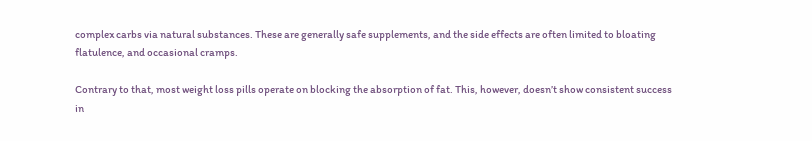complex carbs via natural substances. These are generally safe supplements, and the side effects are often limited to bloating flatulence, and occasional cramps.

Contrary to that, most weight loss pills operate on blocking the absorption of fat. This, however, doesn’t show consistent success in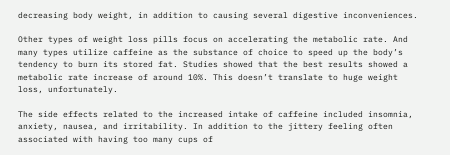decreasing body weight, in addition to causing several digestive inconveniences.

Other types of weight loss pills focus on accelerating the metabolic rate. And many types utilize caffeine as the substance of choice to speed up the body’s tendency to burn its stored fat. Studies showed that the best results showed a metabolic rate increase of around 10%. This doesn’t translate to huge weight loss, unfortunately.

The side effects related to the increased intake of caffeine included insomnia, anxiety, nausea, and irritability. In addition to the jittery feeling often associated with having too many cups of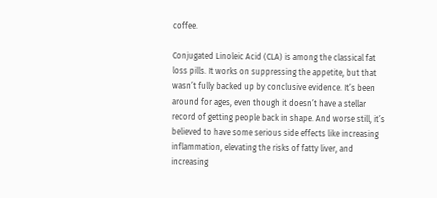coffee.

Conjugated Linoleic Acid (CLA) is among the classical fat loss pills. It works on suppressing the appetite, but that wasn’t fully backed up by conclusive evidence. It’s been around for ages, even though it doesn’t have a stellar record of getting people back in shape. And worse still, it’s believed to have some serious side effects like increasing inflammation, elevating the risks of fatty liver, and increasing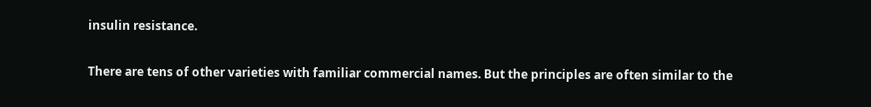insulin resistance.

There are tens of other varieties with familiar commercial names. But the principles are often similar to the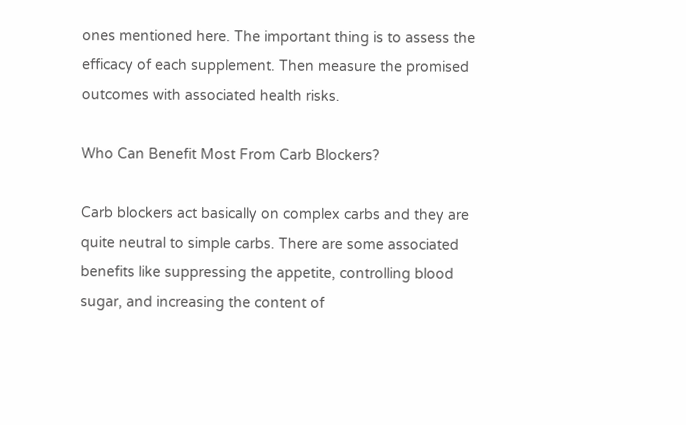ones mentioned here. The important thing is to assess the efficacy of each supplement. Then measure the promised outcomes with associated health risks.

Who Can Benefit Most From Carb Blockers?

Carb blockers act basically on complex carbs and they are quite neutral to simple carbs. There are some associated benefits like suppressing the appetite, controlling blood sugar, and increasing the content of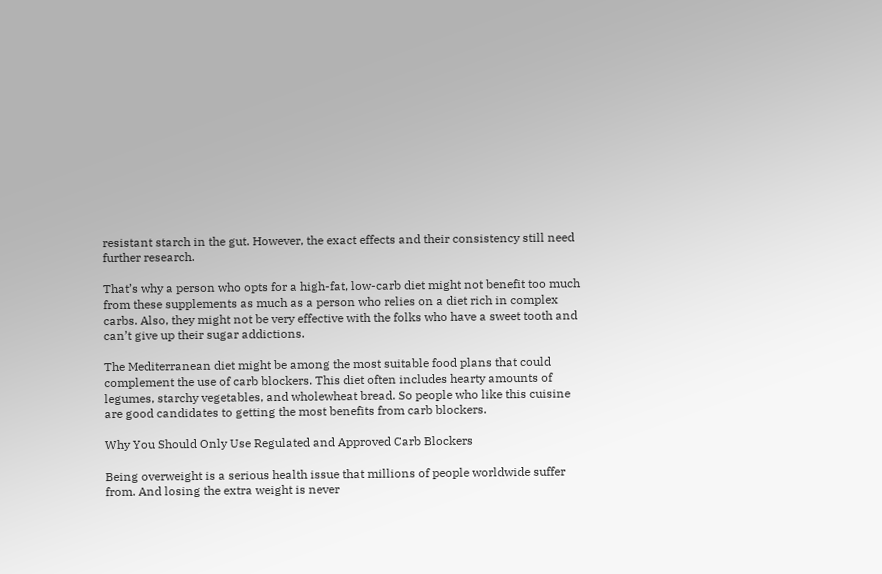resistant starch in the gut. However, the exact effects and their consistency still need further research.

That’s why a person who opts for a high-fat, low-carb diet might not benefit too much from these supplements as much as a person who relies on a diet rich in complex carbs. Also, they might not be very effective with the folks who have a sweet tooth and can’t give up their sugar addictions.

The Mediterranean diet might be among the most suitable food plans that could complement the use of carb blockers. This diet often includes hearty amounts of legumes, starchy vegetables, and wholewheat bread. So people who like this cuisine are good candidates to getting the most benefits from carb blockers.

Why You Should Only Use Regulated and Approved Carb Blockers

Being overweight is a serious health issue that millions of people worldwide suffer from. And losing the extra weight is never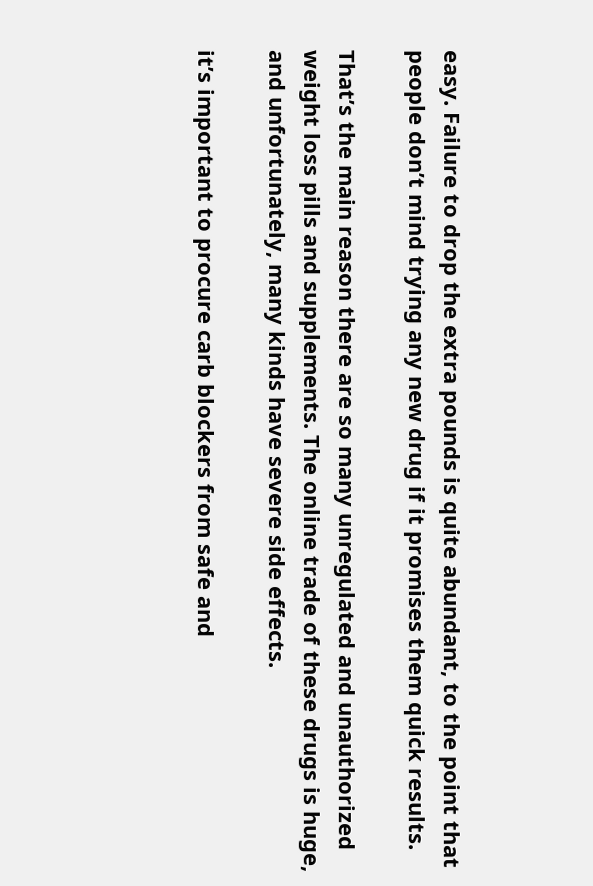easy. Failure to drop the extra pounds is quite abundant, to the point that people don’t mind trying any new drug if it promises them quick results.

That’s the main reason there are so many unregulated and unauthorized weight loss pills and supplements. The online trade of these drugs is huge, and unfortunately, many kinds have severe side effects.

it’s important to procure carb blockers from safe and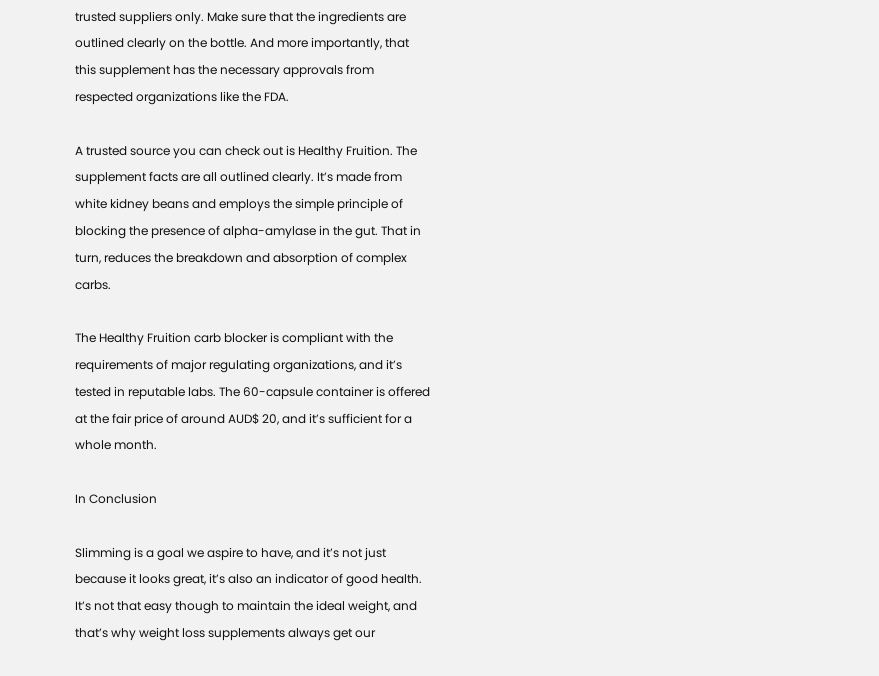trusted suppliers only. Make sure that the ingredients are outlined clearly on the bottle. And more importantly, that this supplement has the necessary approvals from respected organizations like the FDA.

A trusted source you can check out is Healthy Fruition. The supplement facts are all outlined clearly. It’s made from white kidney beans and employs the simple principle of blocking the presence of alpha-amylase in the gut. That in turn, reduces the breakdown and absorption of complex carbs.

The Healthy Fruition carb blocker is compliant with the requirements of major regulating organizations, and it’s tested in reputable labs. The 60-capsule container is offered at the fair price of around AUD$ 20, and it’s sufficient for a whole month.

In Conclusion

Slimming is a goal we aspire to have, and it’s not just because it looks great, it’s also an indicator of good health. It’s not that easy though to maintain the ideal weight, and that’s why weight loss supplements always get our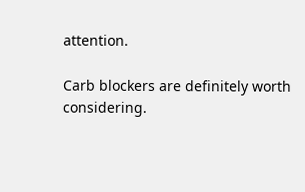attention.

Carb blockers are definitely worth considering.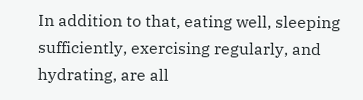In addition to that, eating well, sleeping sufficiently, exercising regularly, and hydrating, are all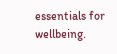essentials for wellbeing.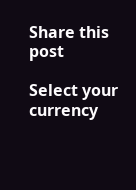Share this post

Select your currency